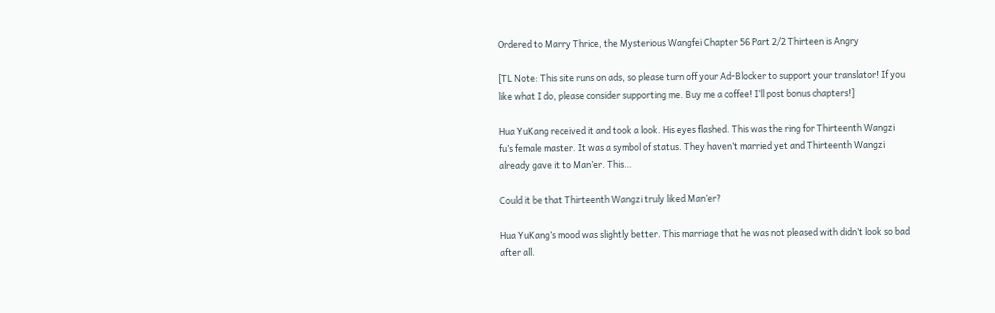Ordered to Marry Thrice, the Mysterious Wangfei Chapter 56 Part 2/2 Thirteen is Angry

[TL Note: This site runs on ads, so please turn off your Ad-Blocker to support your translator! If you like what I do, please consider supporting me. Buy me a coffee! I’ll post bonus chapters!]

Hua YuKang received it and took a look. His eyes flashed. This was the ring for Thirteenth Wangzi fu’s female master. It was a symbol of status. They haven’t married yet and Thirteenth Wangzi already gave it to Man’er. This…

Could it be that Thirteenth Wangzi truly liked Man’er?

Hua YuKang’s mood was slightly better. This marriage that he was not pleased with didn’t look so bad after all.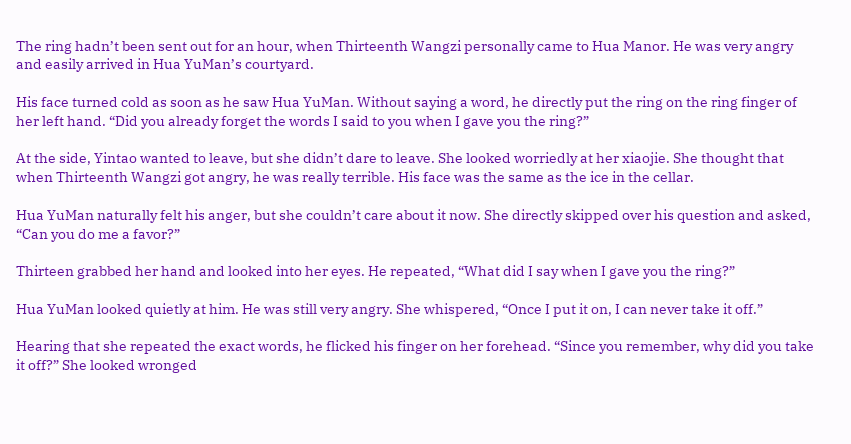The ring hadn’t been sent out for an hour, when Thirteenth Wangzi personally came to Hua Manor. He was very angry and easily arrived in Hua YuMan’s courtyard.

His face turned cold as soon as he saw Hua YuMan. Without saying a word, he directly put the ring on the ring finger of her left hand. “Did you already forget the words I said to you when I gave you the ring?”

At the side, Yintao wanted to leave, but she didn’t dare to leave. She looked worriedly at her xiaojie. She thought that when Thirteenth Wangzi got angry, he was really terrible. His face was the same as the ice in the cellar.

Hua YuMan naturally felt his anger, but she couldn’t care about it now. She directly skipped over his question and asked, “Can you do me a favor?”

Thirteen grabbed her hand and looked into her eyes. He repeated, “What did I say when I gave you the ring?”

Hua YuMan looked quietly at him. He was still very angry. She whispered, “Once I put it on, I can never take it off.”

Hearing that she repeated the exact words, he flicked his finger on her forehead. “Since you remember, why did you take it off?” She looked wronged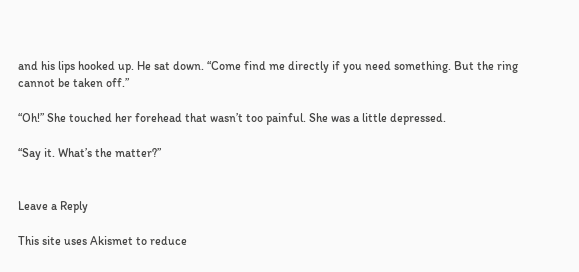and his lips hooked up. He sat down. “Come find me directly if you need something. But the ring cannot be taken off.”

“Oh!” She touched her forehead that wasn’t too painful. She was a little depressed.

“Say it. What’s the matter?”


Leave a Reply

This site uses Akismet to reduce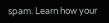spam. Learn how your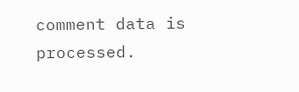comment data is processed.